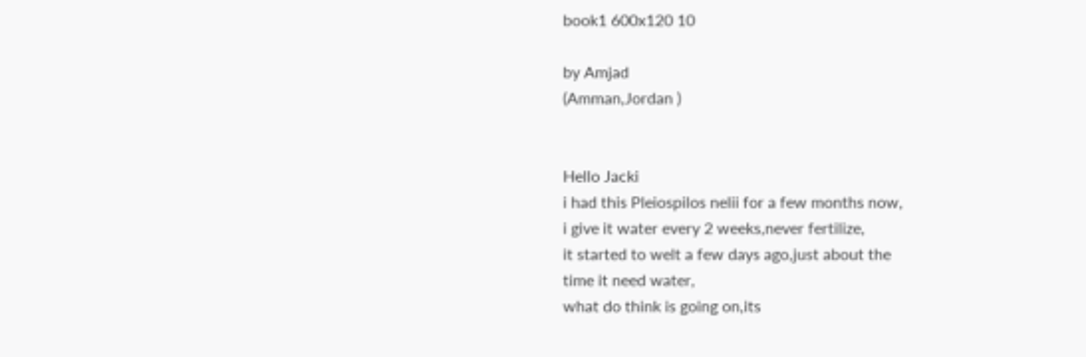book1 600x120 10

by Amjad
(Amman,Jordan )


Hello Jacki
i had this Pleiospilos nelii for a few months now,
i give it water every 2 weeks,never fertilize,
it started to welt a few days ago,just about the
time it need water,
what do think is going on,its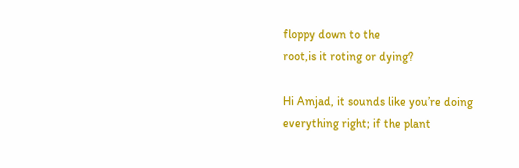floppy down to the
root,is it roting or dying?

Hi Amjad, it sounds like you’re doing everything right; if the plant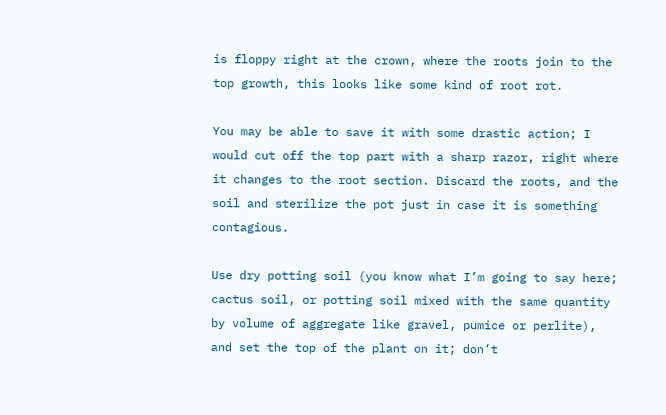is floppy right at the crown, where the roots join to the top growth, this looks like some kind of root rot.

You may be able to save it with some drastic action; I would cut off the top part with a sharp razor, right where it changes to the root section. Discard the roots, and the soil and sterilize the pot just in case it is something contagious.

Use dry potting soil (you know what I’m going to say here; cactus soil, or potting soil mixed with the same quantity by volume of aggregate like gravel, pumice or perlite), and set the top of the plant on it; don’t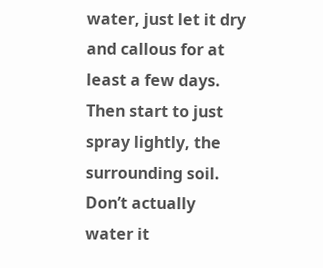water, just let it dry and callous for at least a few days. Then start to just spray lightly, the surrounding soil. Don’t actually water it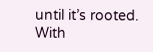until it’s rooted. With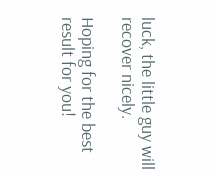luck, the little guy will recover nicely.

Hoping for the best result for you!